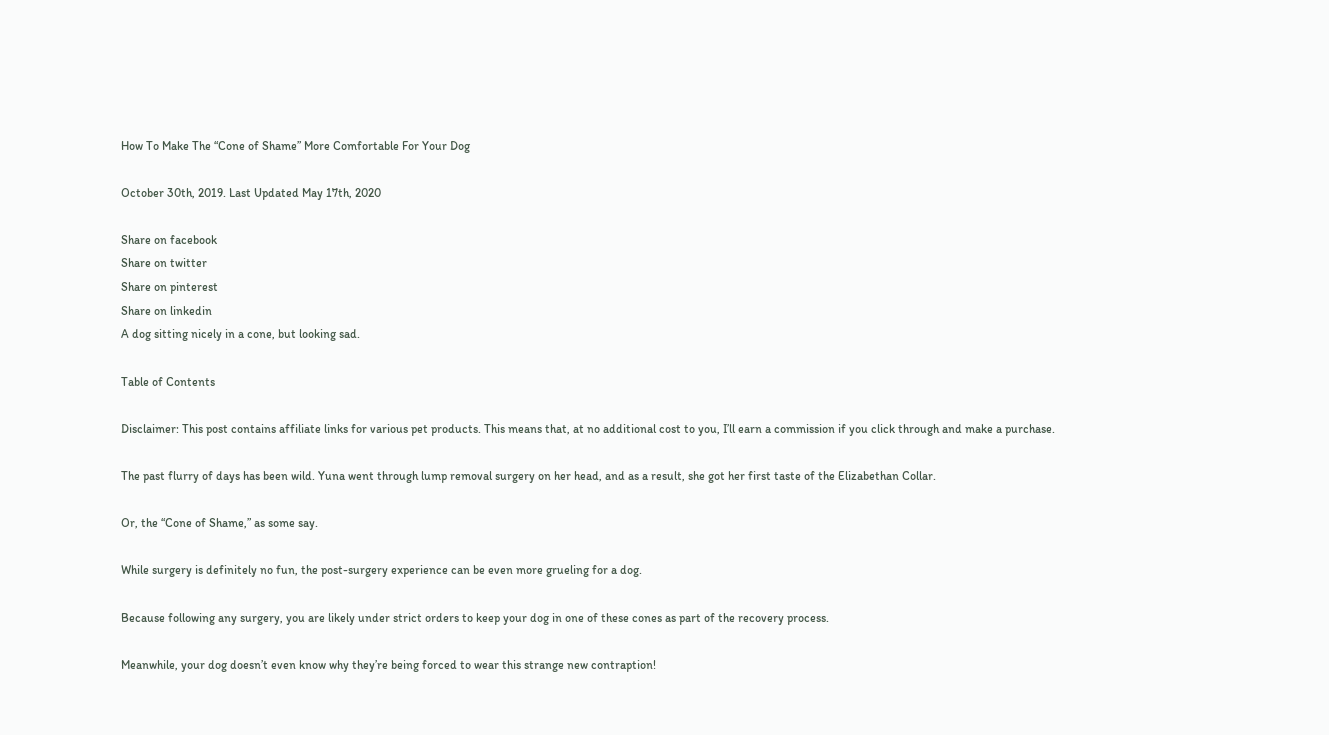How To Make The “Cone of Shame” More Comfortable For Your Dog

October 30th, 2019. Last Updated May 17th, 2020

Share on facebook
Share on twitter
Share on pinterest
Share on linkedin
A dog sitting nicely in a cone, but looking sad.

Table of Contents

Disclaimer: This post contains affiliate links for various pet products. This means that, at no additional cost to you, I’ll earn a commission if you click through and make a purchase.

The past flurry of days has been wild. Yuna went through lump removal surgery on her head, and as a result, she got her first taste of the Elizabethan Collar.

Or, the “Cone of Shame,” as some say.

While surgery is definitely no fun, the post-surgery experience can be even more grueling for a dog.

Because following any surgery, you are likely under strict orders to keep your dog in one of these cones as part of the recovery process.

Meanwhile, your dog doesn’t even know why they’re being forced to wear this strange new contraption!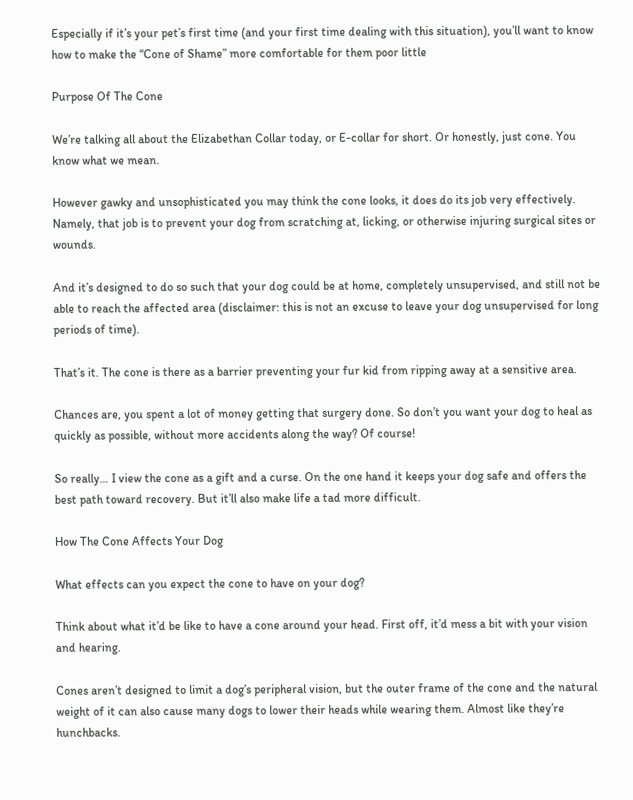Especially if it’s your pet’s first time (and your first time dealing with this situation), you’ll want to know how to make the “Cone of Shame” more comfortable for them poor little

Purpose Of The Cone

We’re talking all about the Elizabethan Collar today, or E-collar for short. Or honestly, just cone. You know what we mean.

However gawky and unsophisticated you may think the cone looks, it does do its job very effectively. Namely, that job is to prevent your dog from scratching at, licking, or otherwise injuring surgical sites or wounds.

And it’s designed to do so such that your dog could be at home, completely unsupervised, and still not be able to reach the affected area (disclaimer: this is not an excuse to leave your dog unsupervised for long periods of time).

That’s it. The cone is there as a barrier preventing your fur kid from ripping away at a sensitive area.

Chances are, you spent a lot of money getting that surgery done. So don’t you want your dog to heal as quickly as possible, without more accidents along the way? Of course!

So really… I view the cone as a gift and a curse. On the one hand it keeps your dog safe and offers the best path toward recovery. But it’ll also make life a tad more difficult.

How The Cone Affects Your Dog

What effects can you expect the cone to have on your dog?

Think about what it’d be like to have a cone around your head. First off, it’d mess a bit with your vision and hearing.

Cones aren’t designed to limit a dog’s peripheral vision, but the outer frame of the cone and the natural weight of it can also cause many dogs to lower their heads while wearing them. Almost like they’re hunchbacks.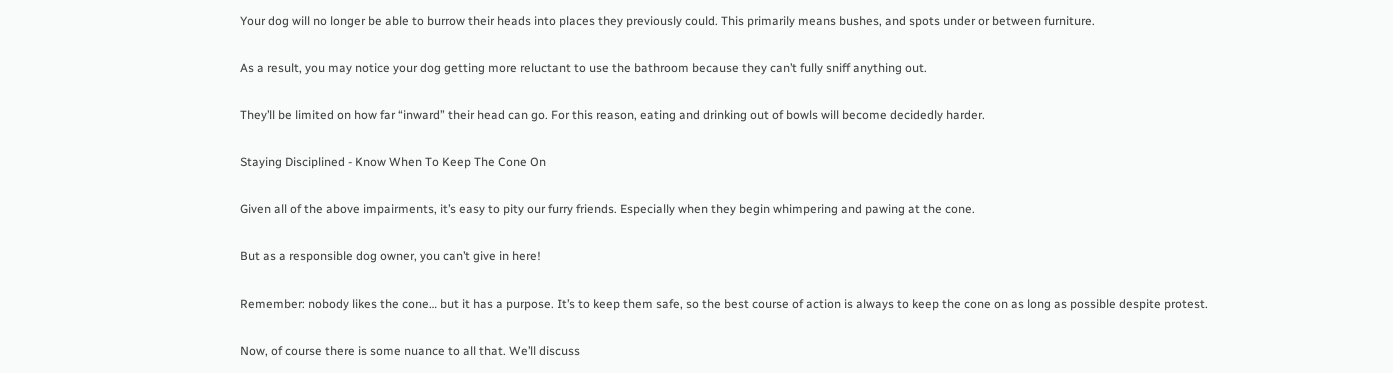Your dog will no longer be able to burrow their heads into places they previously could. This primarily means bushes, and spots under or between furniture.

As a result, you may notice your dog getting more reluctant to use the bathroom because they can’t fully sniff anything out.

They’ll be limited on how far “inward” their head can go. For this reason, eating and drinking out of bowls will become decidedly harder.

Staying Disciplined - Know When To Keep The Cone On

Given all of the above impairments, it’s easy to pity our furry friends. Especially when they begin whimpering and pawing at the cone.

But as a responsible dog owner, you can’t give in here!

Remember: nobody likes the cone… but it has a purpose. It’s to keep them safe, so the best course of action is always to keep the cone on as long as possible despite protest.

Now, of course there is some nuance to all that. We’ll discuss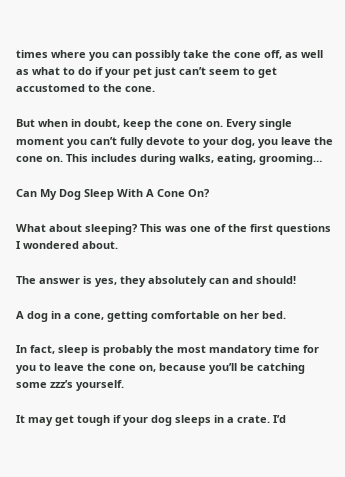times where you can possibly take the cone off, as well as what to do if your pet just can’t seem to get accustomed to the cone.

But when in doubt, keep the cone on. Every single moment you can’t fully devote to your dog, you leave the cone on. This includes during walks, eating, grooming…

Can My Dog Sleep With A Cone On?

What about sleeping? This was one of the first questions I wondered about.

The answer is yes, they absolutely can and should!

A dog in a cone, getting comfortable on her bed.

In fact, sleep is probably the most mandatory time for you to leave the cone on, because you’ll be catching some zzz’s yourself.

It may get tough if your dog sleeps in a crate. I’d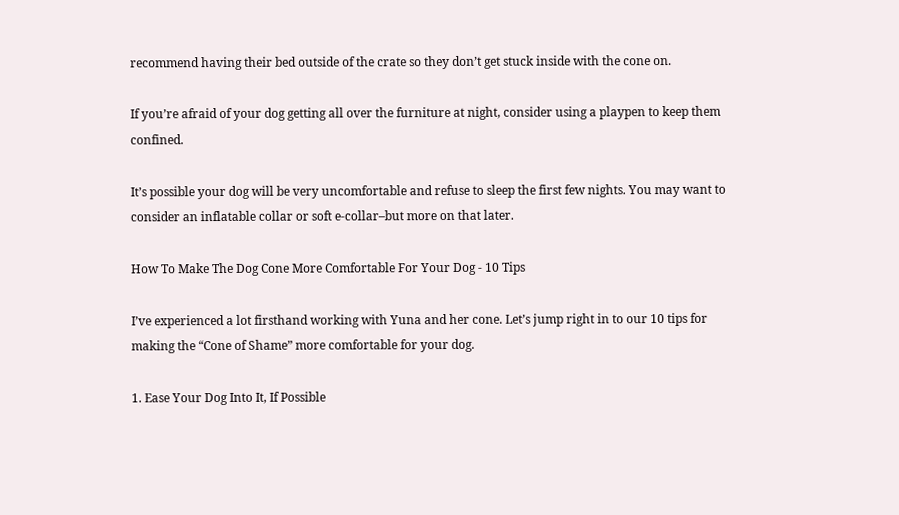recommend having their bed outside of the crate so they don’t get stuck inside with the cone on.

If you’re afraid of your dog getting all over the furniture at night, consider using a playpen to keep them confined.

It’s possible your dog will be very uncomfortable and refuse to sleep the first few nights. You may want to consider an inflatable collar or soft e-collar–but more on that later.

How To Make The Dog Cone More Comfortable For Your Dog - 10 Tips

I’ve experienced a lot firsthand working with Yuna and her cone. Let’s jump right in to our 10 tips for making the “Cone of Shame” more comfortable for your dog.

1. Ease Your Dog Into It, If Possible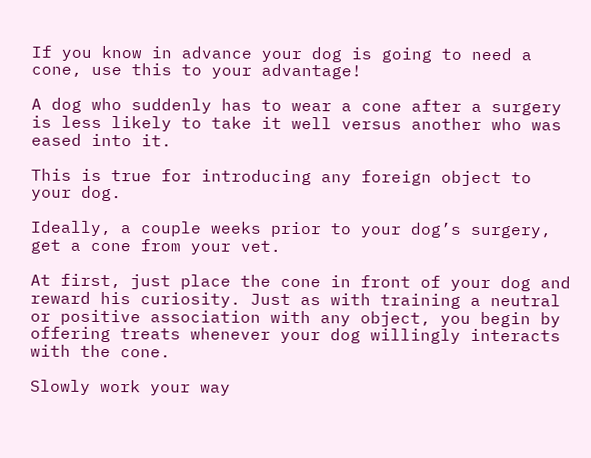If you know in advance your dog is going to need a cone, use this to your advantage!

A dog who suddenly has to wear a cone after a surgery is less likely to take it well versus another who was eased into it.

This is true for introducing any foreign object to your dog.

Ideally, a couple weeks prior to your dog’s surgery, get a cone from your vet.

At first, just place the cone in front of your dog and reward his curiosity. Just as with training a neutral or positive association with any object, you begin by offering treats whenever your dog willingly interacts with the cone.

Slowly work your way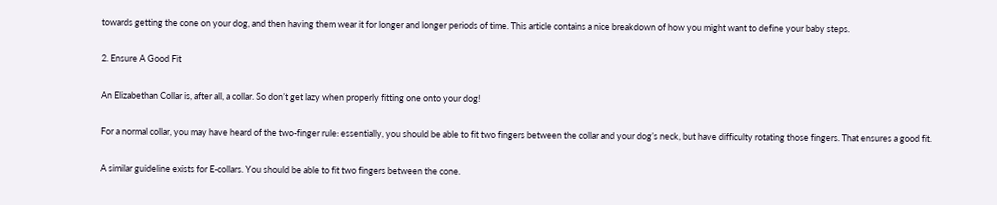towards getting the cone on your dog, and then having them wear it for longer and longer periods of time. This article contains a nice breakdown of how you might want to define your baby steps.

2. Ensure A Good Fit

An Elizabethan Collar is, after all, a collar. So don’t get lazy when properly fitting one onto your dog!

For a normal collar, you may have heard of the two-finger rule: essentially, you should be able to fit two fingers between the collar and your dog’s neck, but have difficulty rotating those fingers. That ensures a good fit.

A similar guideline exists for E-collars. You should be able to fit two fingers between the cone.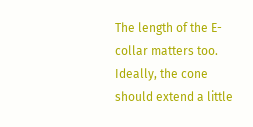The length of the E-collar matters too. Ideally, the cone should extend a little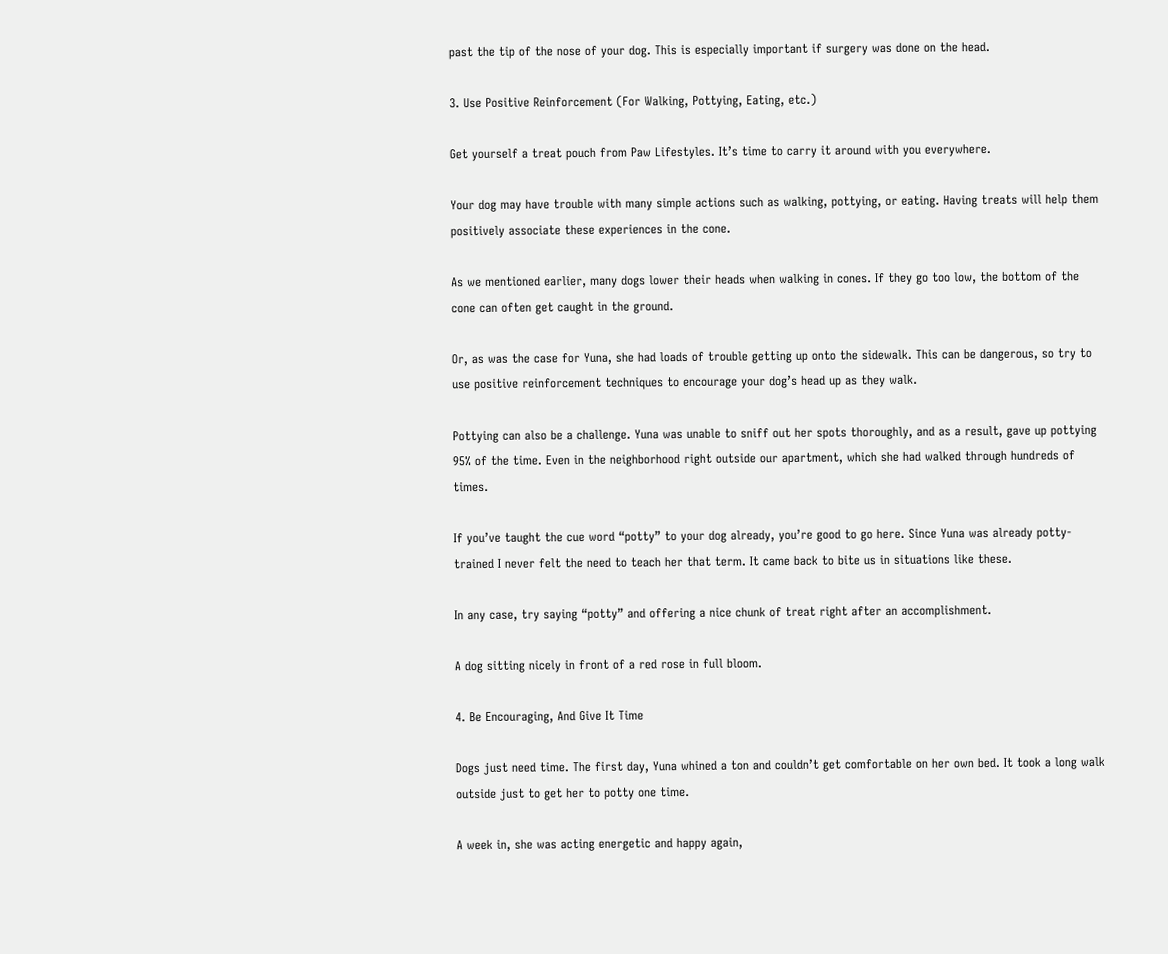past the tip of the nose of your dog. This is especially important if surgery was done on the head.

3. Use Positive Reinforcement (For Walking, Pottying, Eating, etc.)

Get yourself a treat pouch from Paw Lifestyles. It’s time to carry it around with you everywhere.

Your dog may have trouble with many simple actions such as walking, pottying, or eating. Having treats will help them positively associate these experiences in the cone.

As we mentioned earlier, many dogs lower their heads when walking in cones. If they go too low, the bottom of the cone can often get caught in the ground.

Or, as was the case for Yuna, she had loads of trouble getting up onto the sidewalk. This can be dangerous, so try to use positive reinforcement techniques to encourage your dog’s head up as they walk.

Pottying can also be a challenge. Yuna was unable to sniff out her spots thoroughly, and as a result, gave up pottying 95% of the time. Even in the neighborhood right outside our apartment, which she had walked through hundreds of times.

If you’ve taught the cue word “potty” to your dog already, you’re good to go here. Since Yuna was already potty-trained I never felt the need to teach her that term. It came back to bite us in situations like these.

In any case, try saying “potty” and offering a nice chunk of treat right after an accomplishment.

A dog sitting nicely in front of a red rose in full bloom.

4. Be Encouraging, And Give It Time

Dogs just need time. The first day, Yuna whined a ton and couldn’t get comfortable on her own bed. It took a long walk outside just to get her to potty one time.

A week in, she was acting energetic and happy again,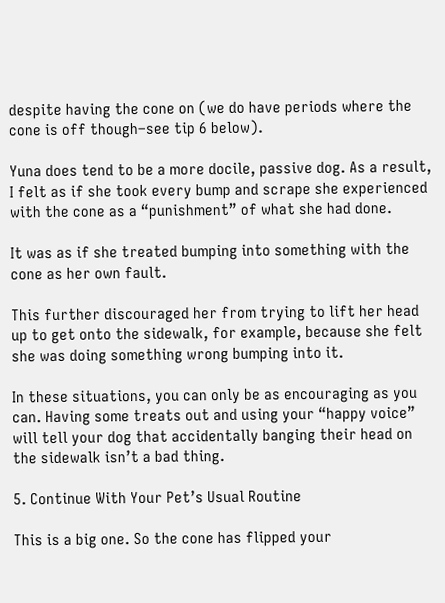despite having the cone on (we do have periods where the cone is off though–see tip 6 below).

Yuna does tend to be a more docile, passive dog. As a result, I felt as if she took every bump and scrape she experienced with the cone as a “punishment” of what she had done.

It was as if she treated bumping into something with the cone as her own fault.

This further discouraged her from trying to lift her head up to get onto the sidewalk, for example, because she felt she was doing something wrong bumping into it.

In these situations, you can only be as encouraging as you can. Having some treats out and using your “happy voice” will tell your dog that accidentally banging their head on the sidewalk isn’t a bad thing.

5. Continue With Your Pet’s Usual Routine

This is a big one. So the cone has flipped your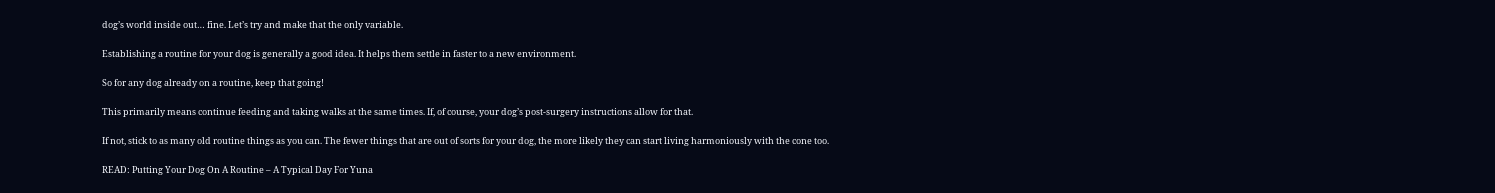dog’s world inside out… fine. Let’s try and make that the only variable.

Establishing a routine for your dog is generally a good idea. It helps them settle in faster to a new environment.

So for any dog already on a routine, keep that going!

This primarily means continue feeding and taking walks at the same times. If, of course, your dog’s post-surgery instructions allow for that.

If not, stick to as many old routine things as you can. The fewer things that are out of sorts for your dog, the more likely they can start living harmoniously with the cone too.

READ: Putting Your Dog On A Routine – A Typical Day For Yuna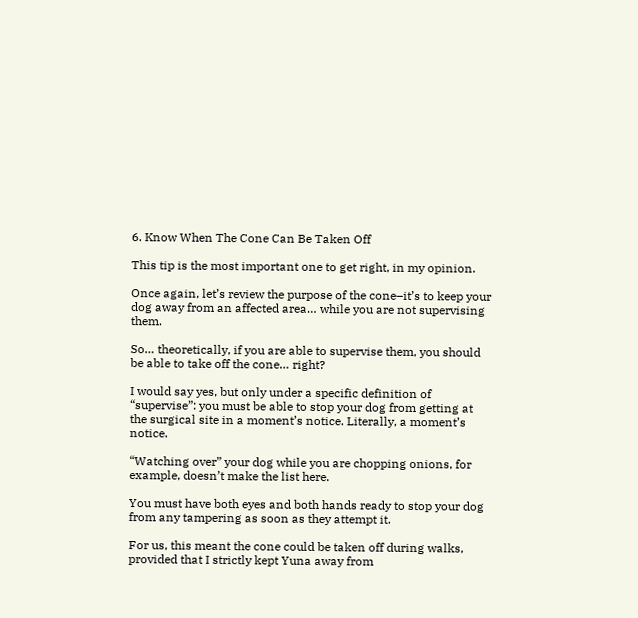6. Know When The Cone Can Be Taken Off

This tip is the most important one to get right, in my opinion.

Once again, let’s review the purpose of the cone–it’s to keep your dog away from an affected area… while you are not supervising them.

So… theoretically, if you are able to supervise them, you should be able to take off the cone… right?

I would say yes, but only under a specific definition of “supervise”: you must be able to stop your dog from getting at the surgical site in a moment’s notice. Literally, a moment’s notice.

“Watching over” your dog while you are chopping onions, for example, doesn’t make the list here.

You must have both eyes and both hands ready to stop your dog from any tampering as soon as they attempt it.

For us, this meant the cone could be taken off during walks, provided that I strictly kept Yuna away from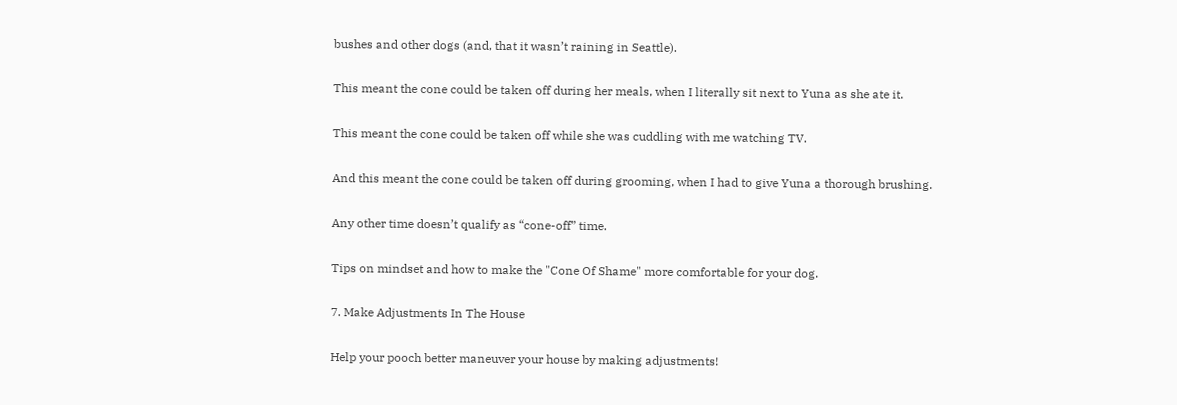bushes and other dogs (and, that it wasn’t raining in Seattle).

This meant the cone could be taken off during her meals, when I literally sit next to Yuna as she ate it.

This meant the cone could be taken off while she was cuddling with me watching TV.

And this meant the cone could be taken off during grooming, when I had to give Yuna a thorough brushing.

Any other time doesn’t qualify as “cone-off” time.

Tips on mindset and how to make the "Cone Of Shame" more comfortable for your dog.

7. Make Adjustments In The House

Help your pooch better maneuver your house by making adjustments!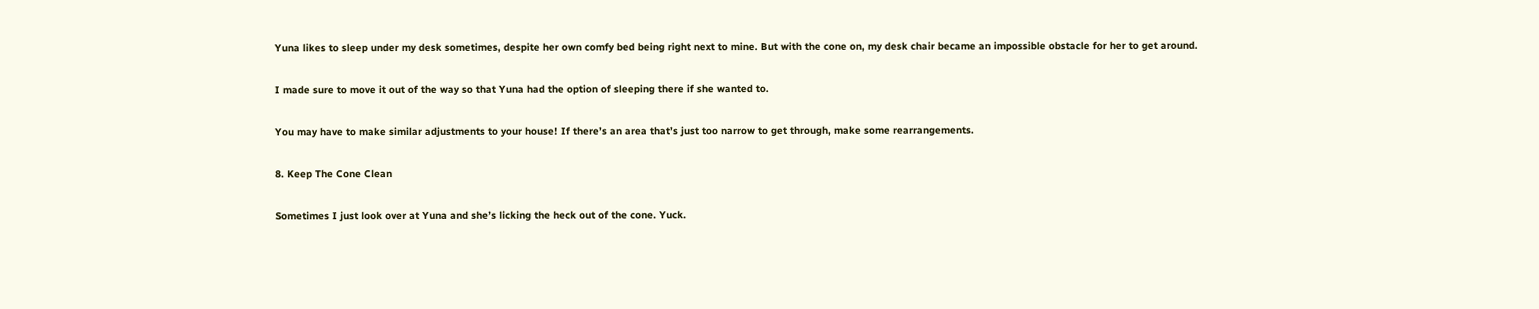Yuna likes to sleep under my desk sometimes, despite her own comfy bed being right next to mine. But with the cone on, my desk chair became an impossible obstacle for her to get around.

I made sure to move it out of the way so that Yuna had the option of sleeping there if she wanted to.

You may have to make similar adjustments to your house! If there’s an area that’s just too narrow to get through, make some rearrangements.

8. Keep The Cone Clean

Sometimes I just look over at Yuna and she’s licking the heck out of the cone. Yuck.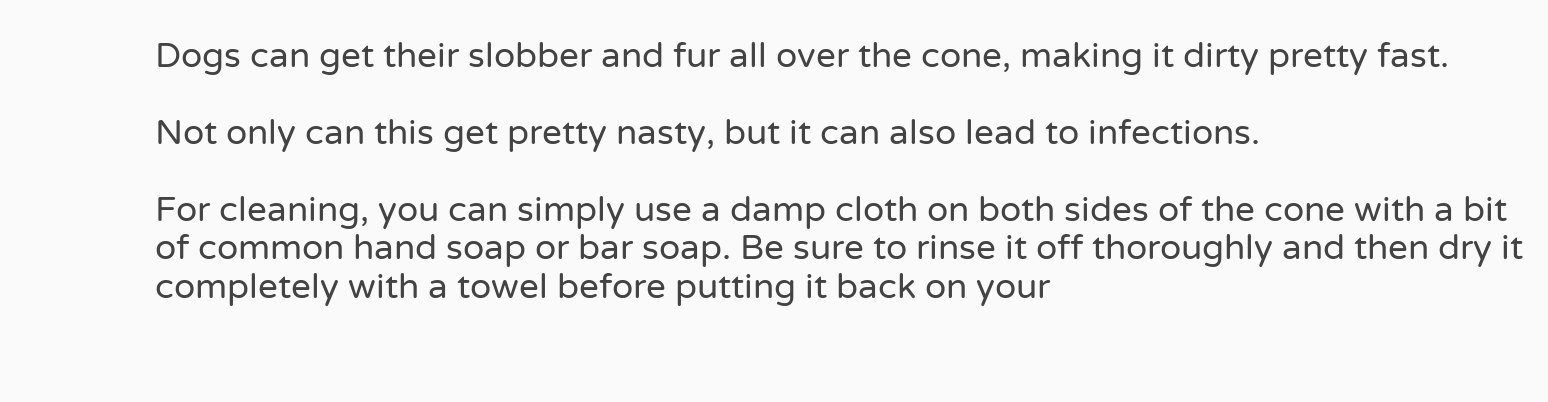Dogs can get their slobber and fur all over the cone, making it dirty pretty fast.

Not only can this get pretty nasty, but it can also lead to infections.

For cleaning, you can simply use a damp cloth on both sides of the cone with a bit of common hand soap or bar soap. Be sure to rinse it off thoroughly and then dry it completely with a towel before putting it back on your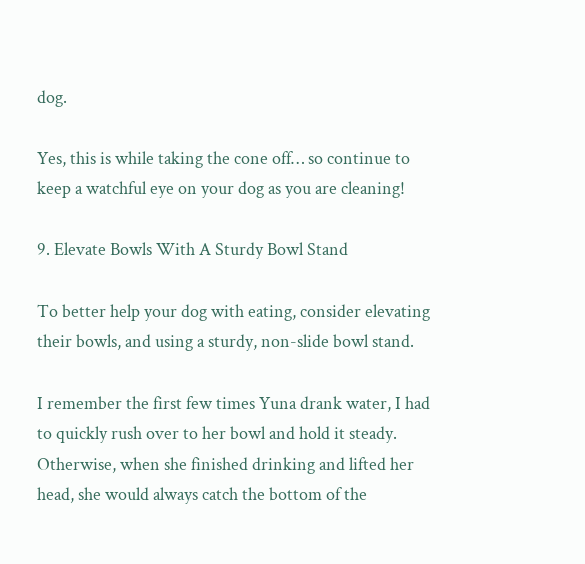dog.

Yes, this is while taking the cone off… so continue to keep a watchful eye on your dog as you are cleaning!

9. Elevate Bowls With A Sturdy Bowl Stand

To better help your dog with eating, consider elevating their bowls, and using a sturdy, non-slide bowl stand.

I remember the first few times Yuna drank water, I had to quickly rush over to her bowl and hold it steady. Otherwise, when she finished drinking and lifted her head, she would always catch the bottom of the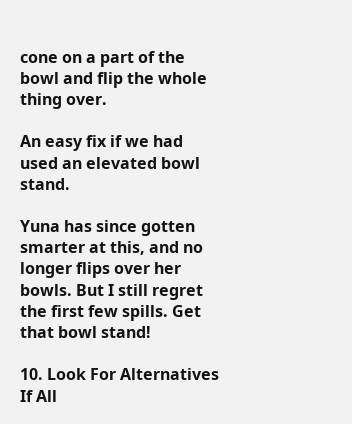cone on a part of the bowl and flip the whole thing over.

An easy fix if we had used an elevated bowl stand.

Yuna has since gotten smarter at this, and no longer flips over her bowls. But I still regret the first few spills. Get that bowl stand!

10. Look For Alternatives If All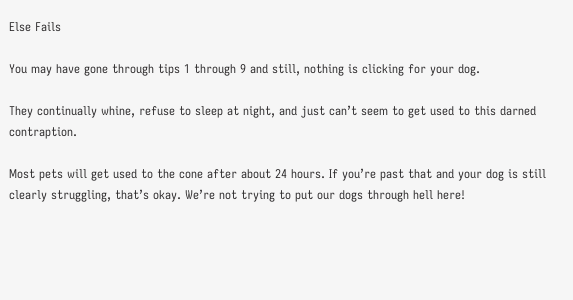Else Fails

You may have gone through tips 1 through 9 and still, nothing is clicking for your dog.

They continually whine, refuse to sleep at night, and just can’t seem to get used to this darned contraption.

Most pets will get used to the cone after about 24 hours. If you’re past that and your dog is still clearly struggling, that’s okay. We’re not trying to put our dogs through hell here!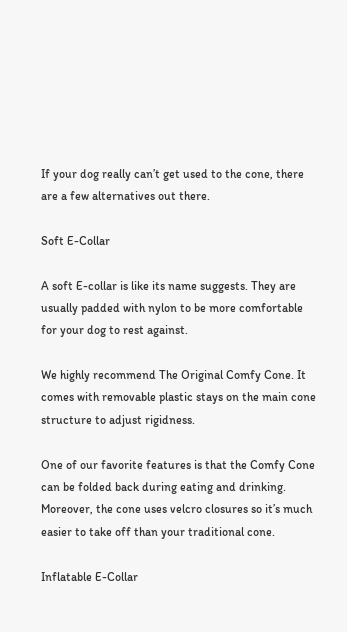If your dog really can’t get used to the cone, there are a few alternatives out there.

Soft E-Collar

A soft E-collar is like its name suggests. They are usually padded with nylon to be more comfortable for your dog to rest against.

We highly recommend The Original Comfy Cone. It comes with removable plastic stays on the main cone structure to adjust rigidness.

One of our favorite features is that the Comfy Cone can be folded back during eating and drinking. Moreover, the cone uses velcro closures so it’s much easier to take off than your traditional cone.

Inflatable E-Collar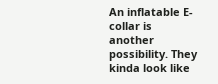An inflatable E-collar is another possibility. They kinda look like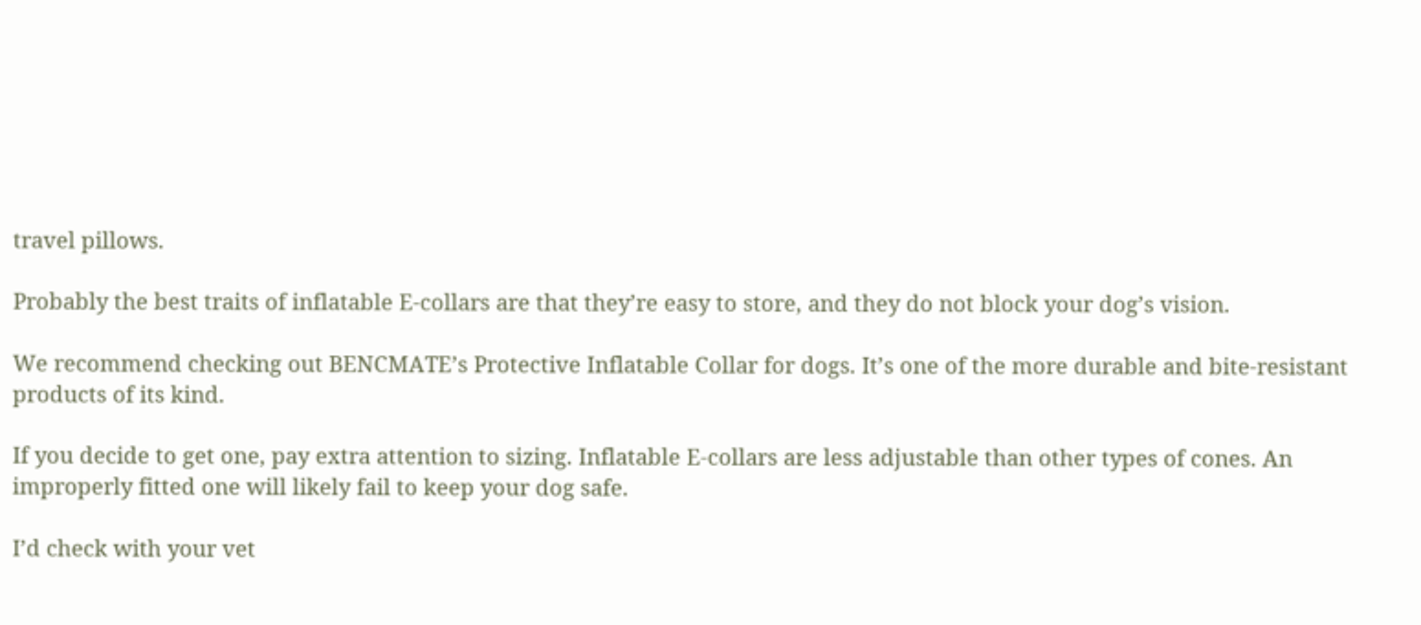travel pillows.

Probably the best traits of inflatable E-collars are that they’re easy to store, and they do not block your dog’s vision.

We recommend checking out BENCMATE’s Protective Inflatable Collar for dogs. It’s one of the more durable and bite-resistant products of its kind.

If you decide to get one, pay extra attention to sizing. Inflatable E-collars are less adjustable than other types of cones. An improperly fitted one will likely fail to keep your dog safe.

I’d check with your vet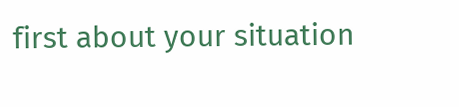first about your situation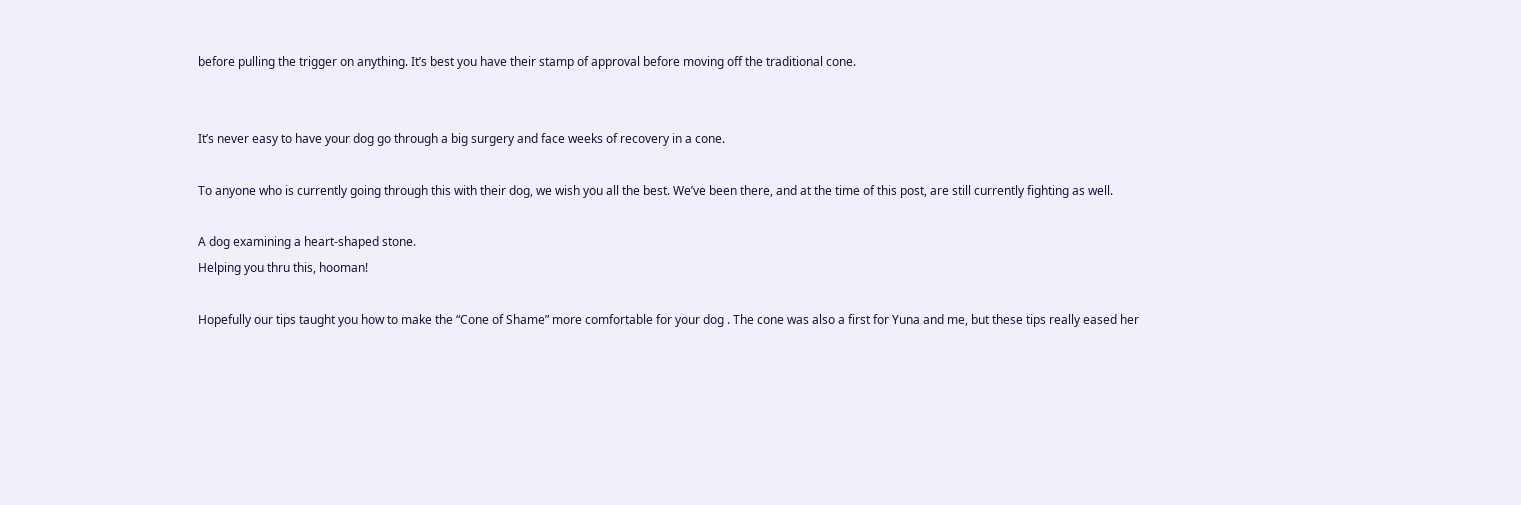before pulling the trigger on anything. It’s best you have their stamp of approval before moving off the traditional cone.


It’s never easy to have your dog go through a big surgery and face weeks of recovery in a cone.

To anyone who is currently going through this with their dog, we wish you all the best. We’ve been there, and at the time of this post, are still currently fighting as well.

A dog examining a heart-shaped stone.
Helping you thru this, hooman!

Hopefully our tips taught you how to make the “Cone of Shame” more comfortable for your dog . The cone was also a first for Yuna and me, but these tips really eased her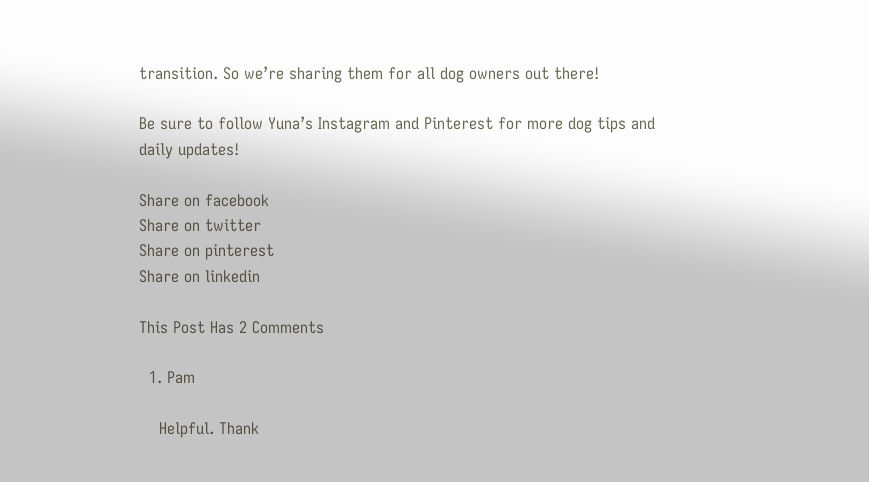transition. So we’re sharing them for all dog owners out there!

Be sure to follow Yuna’s Instagram and Pinterest for more dog tips and daily updates!

Share on facebook
Share on twitter
Share on pinterest
Share on linkedin

This Post Has 2 Comments

  1. Pam

    Helpful. Thank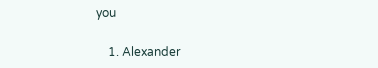you

    1. Alexander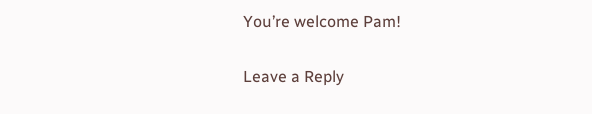You’re welcome Pam!

Leave a Reply